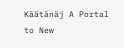Käätänäj A Portal to New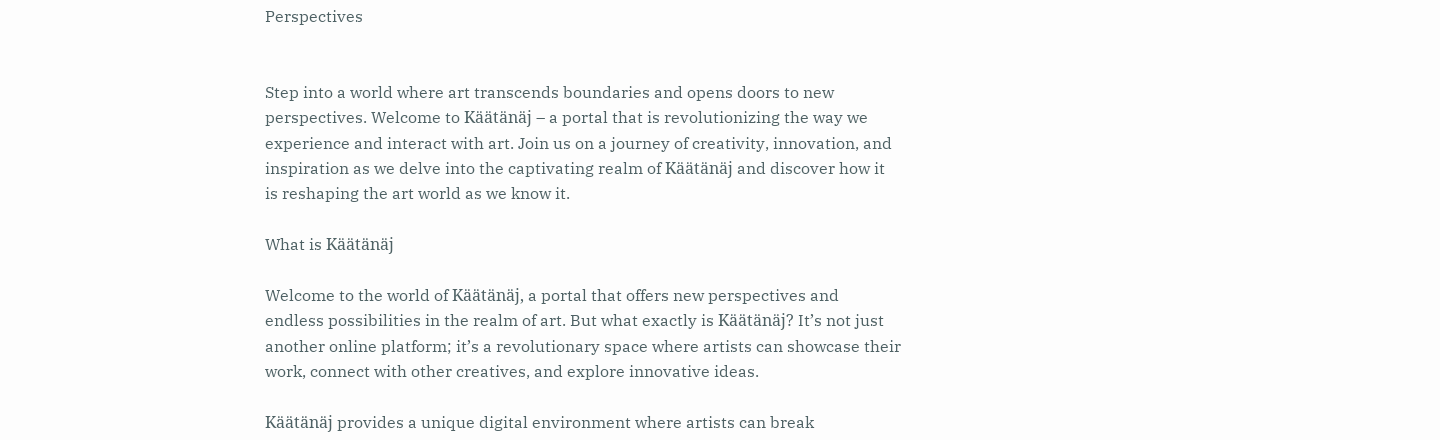Perspectives


Step into a world where art transcends boundaries and opens doors to new perspectives. Welcome to Käätänäj – a portal that is revolutionizing the way we experience and interact with art. Join us on a journey of creativity, innovation, and inspiration as we delve into the captivating realm of Käätänäj and discover how it is reshaping the art world as we know it.

What is Käätänäj

Welcome to the world of Käätänäj, a portal that offers new perspectives and endless possibilities in the realm of art. But what exactly is Käätänäj? It’s not just another online platform; it’s a revolutionary space where artists can showcase their work, connect with other creatives, and explore innovative ideas.

Käätänäj provides a unique digital environment where artists can break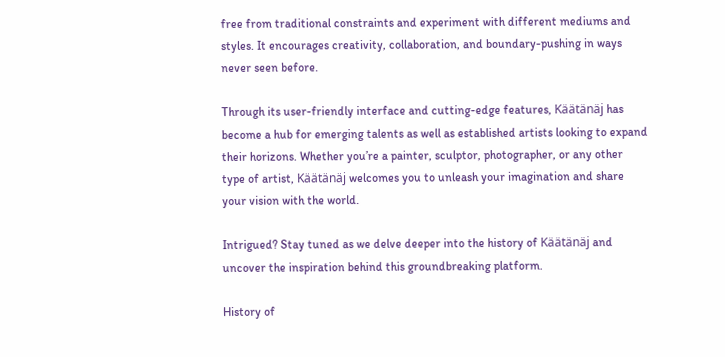free from traditional constraints and experiment with different mediums and styles. It encourages creativity, collaboration, and boundary-pushing in ways never seen before.

Through its user-friendly interface and cutting-edge features, Käätänäj has become a hub for emerging talents as well as established artists looking to expand their horizons. Whether you’re a painter, sculptor, photographer, or any other type of artist, Käätänäj welcomes you to unleash your imagination and share your vision with the world.

Intrigued? Stay tuned as we delve deeper into the history of Käätänäj and uncover the inspiration behind this groundbreaking platform.

History of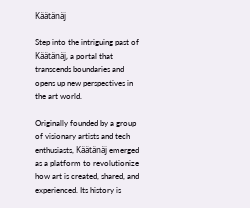Käätänäj

Step into the intriguing past of Käätänäj, a portal that transcends boundaries and opens up new perspectives in the art world.

Originally founded by a group of visionary artists and tech enthusiasts, Käätänäj emerged as a platform to revolutionize how art is created, shared, and experienced. Its history is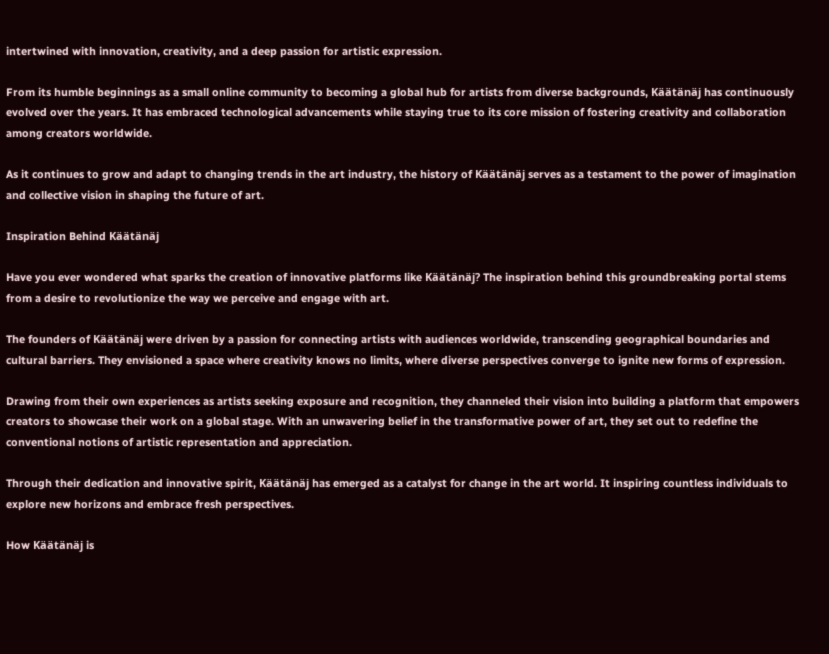intertwined with innovation, creativity, and a deep passion for artistic expression.

From its humble beginnings as a small online community to becoming a global hub for artists from diverse backgrounds, Käätänäj has continuously evolved over the years. It has embraced technological advancements while staying true to its core mission of fostering creativity and collaboration among creators worldwide.

As it continues to grow and adapt to changing trends in the art industry, the history of Käätänäj serves as a testament to the power of imagination and collective vision in shaping the future of art.

Inspiration Behind Käätänäj

Have you ever wondered what sparks the creation of innovative platforms like Käätänäj? The inspiration behind this groundbreaking portal stems from a desire to revolutionize the way we perceive and engage with art.

The founders of Käätänäj were driven by a passion for connecting artists with audiences worldwide, transcending geographical boundaries and cultural barriers. They envisioned a space where creativity knows no limits, where diverse perspectives converge to ignite new forms of expression.

Drawing from their own experiences as artists seeking exposure and recognition, they channeled their vision into building a platform that empowers creators to showcase their work on a global stage. With an unwavering belief in the transformative power of art, they set out to redefine the conventional notions of artistic representation and appreciation.

Through their dedication and innovative spirit, Käätänäj has emerged as a catalyst for change in the art world. It inspiring countless individuals to explore new horizons and embrace fresh perspectives.

How Käätänäj is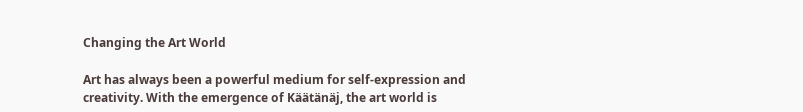Changing the Art World

Art has always been a powerful medium for self-expression and creativity. With the emergence of Käätänäj, the art world is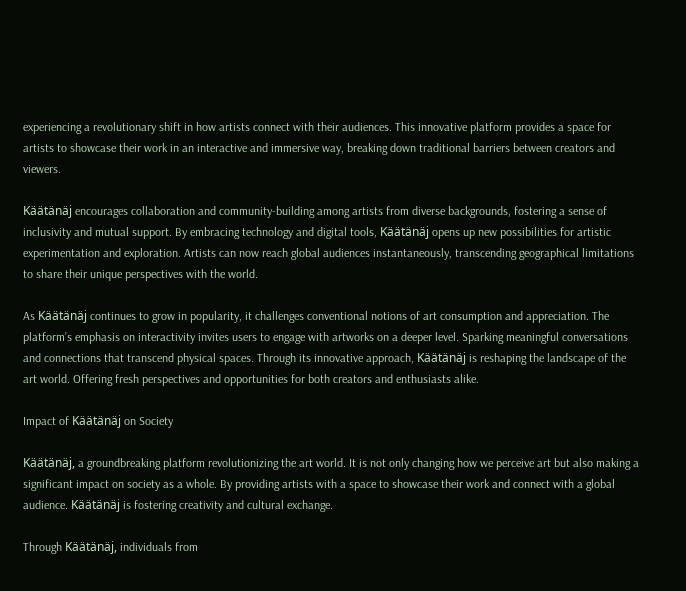experiencing a revolutionary shift in how artists connect with their audiences. This innovative platform provides a space for artists to showcase their work in an interactive and immersive way, breaking down traditional barriers between creators and viewers.

Käätänäj encourages collaboration and community-building among artists from diverse backgrounds, fostering a sense of inclusivity and mutual support. By embracing technology and digital tools, Käätänäj opens up new possibilities for artistic experimentation and exploration. Artists can now reach global audiences instantaneously, transcending geographical limitations to share their unique perspectives with the world.

As Käätänäj continues to grow in popularity, it challenges conventional notions of art consumption and appreciation. The platform’s emphasis on interactivity invites users to engage with artworks on a deeper level. Sparking meaningful conversations and connections that transcend physical spaces. Through its innovative approach, Käätänäj is reshaping the landscape of the art world. Offering fresh perspectives and opportunities for both creators and enthusiasts alike.

Impact of Käätänäj on Society

Käätänäj, a groundbreaking platform revolutionizing the art world. It is not only changing how we perceive art but also making a significant impact on society as a whole. By providing artists with a space to showcase their work and connect with a global audience. Käätänäj is fostering creativity and cultural exchange.

Through Käätänäj, individuals from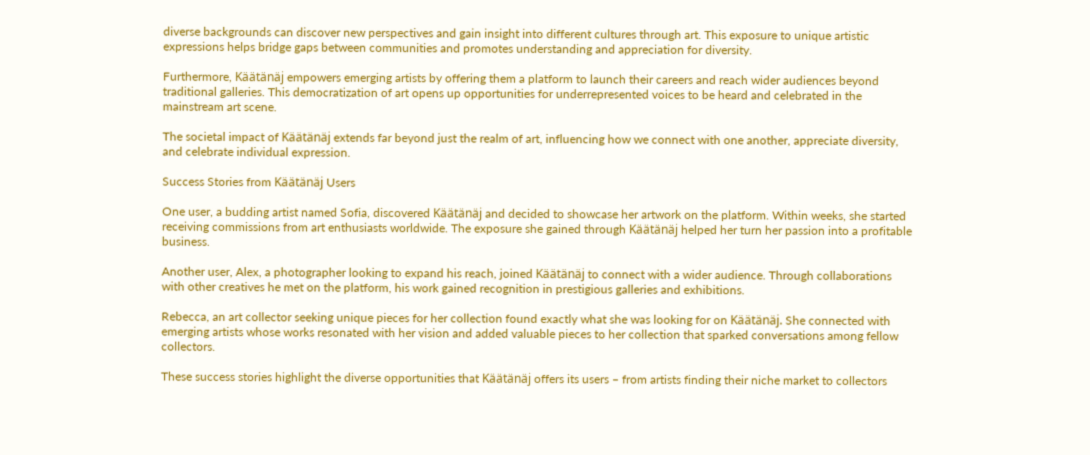diverse backgrounds can discover new perspectives and gain insight into different cultures through art. This exposure to unique artistic expressions helps bridge gaps between communities and promotes understanding and appreciation for diversity.

Furthermore, Käätänäj empowers emerging artists by offering them a platform to launch their careers and reach wider audiences beyond traditional galleries. This democratization of art opens up opportunities for underrepresented voices to be heard and celebrated in the mainstream art scene.

The societal impact of Käätänäj extends far beyond just the realm of art, influencing how we connect with one another, appreciate diversity, and celebrate individual expression.

Success Stories from Käätänäj Users

One user, a budding artist named Sofia, discovered Käätänäj and decided to showcase her artwork on the platform. Within weeks, she started receiving commissions from art enthusiasts worldwide. The exposure she gained through Käätänäj helped her turn her passion into a profitable business.

Another user, Alex, a photographer looking to expand his reach, joined Käätänäj to connect with a wider audience. Through collaborations with other creatives he met on the platform, his work gained recognition in prestigious galleries and exhibitions.

Rebecca, an art collector seeking unique pieces for her collection found exactly what she was looking for on Käätänäj. She connected with emerging artists whose works resonated with her vision and added valuable pieces to her collection that sparked conversations among fellow collectors.

These success stories highlight the diverse opportunities that Käätänäj offers its users – from artists finding their niche market to collectors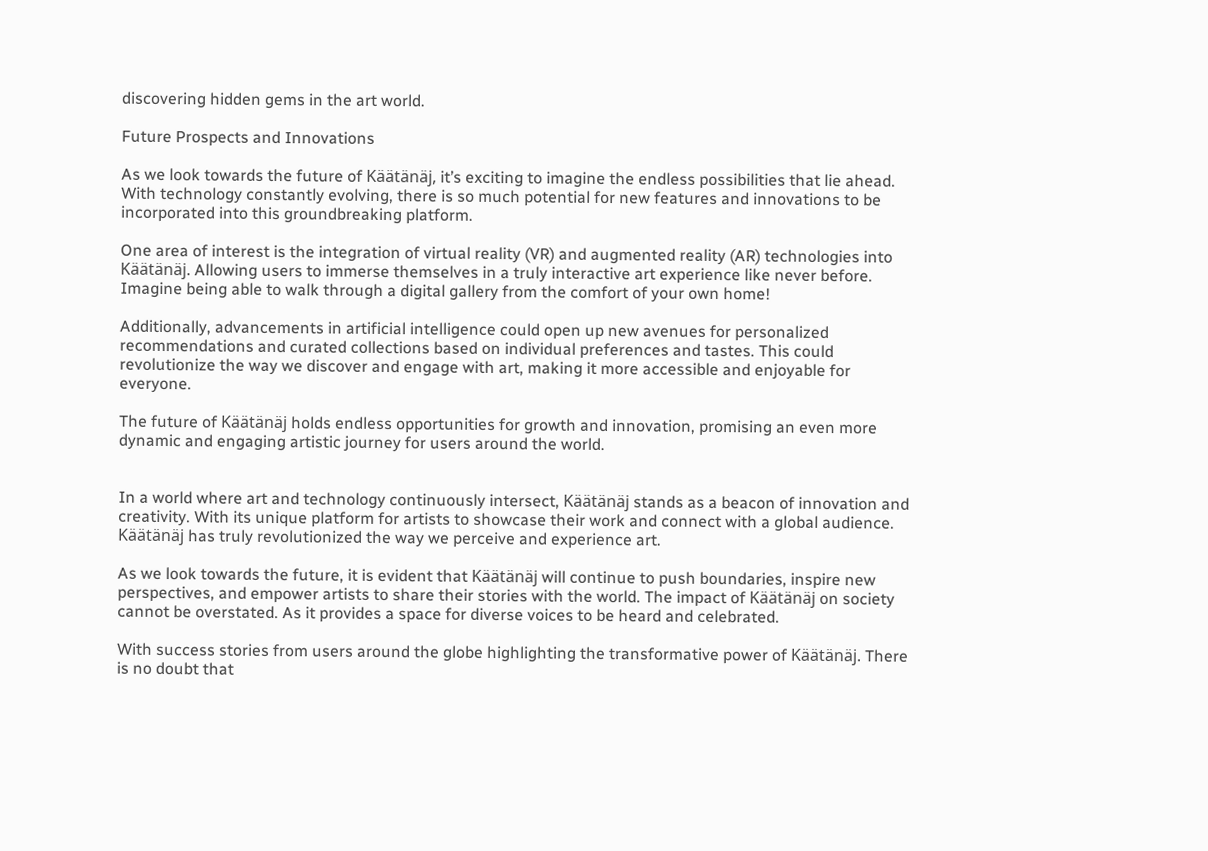discovering hidden gems in the art world.

Future Prospects and Innovations

As we look towards the future of Käätänäj, it’s exciting to imagine the endless possibilities that lie ahead. With technology constantly evolving, there is so much potential for new features and innovations to be incorporated into this groundbreaking platform.

One area of interest is the integration of virtual reality (VR) and augmented reality (AR) technologies into Käätänäj. Allowing users to immerse themselves in a truly interactive art experience like never before. Imagine being able to walk through a digital gallery from the comfort of your own home!

Additionally, advancements in artificial intelligence could open up new avenues for personalized recommendations and curated collections based on individual preferences and tastes. This could revolutionize the way we discover and engage with art, making it more accessible and enjoyable for everyone.

The future of Käätänäj holds endless opportunities for growth and innovation, promising an even more dynamic and engaging artistic journey for users around the world.


In a world where art and technology continuously intersect, Käätänäj stands as a beacon of innovation and creativity. With its unique platform for artists to showcase their work and connect with a global audience. Käätänäj has truly revolutionized the way we perceive and experience art.

As we look towards the future, it is evident that Käätänäj will continue to push boundaries, inspire new perspectives, and empower artists to share their stories with the world. The impact of Käätänäj on society cannot be overstated. As it provides a space for diverse voices to be heard and celebrated.

With success stories from users around the globe highlighting the transformative power of Käätänäj. There is no doubt that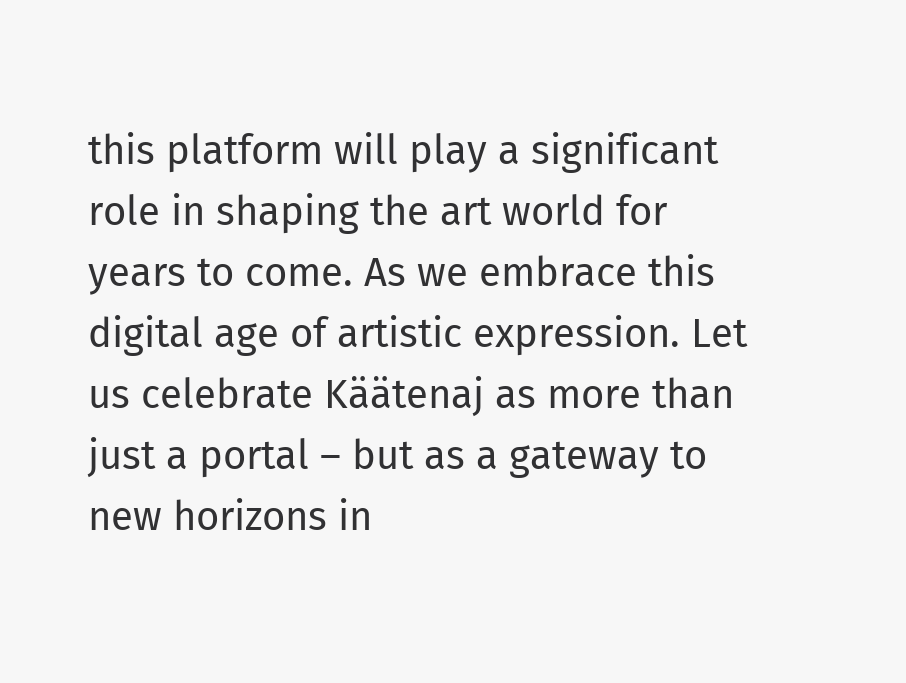this platform will play a significant role in shaping the art world for years to come. As we embrace this digital age of artistic expression. Let us celebrate Käätenaj as more than just a portal – but as a gateway to new horizons in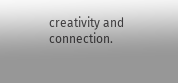creativity and connection.